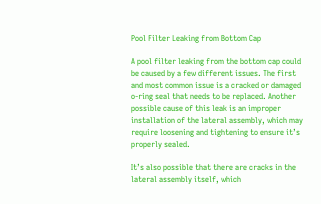Pool Filter Leaking from Bottom Cap

A pool filter leaking from the bottom cap could be caused by a few different issues. The first and most common issue is a cracked or damaged o-ring seal that needs to be replaced. Another possible cause of this leak is an improper installation of the lateral assembly, which may require loosening and tightening to ensure it’s properly sealed.

It’s also possible that there are cracks in the lateral assembly itself, which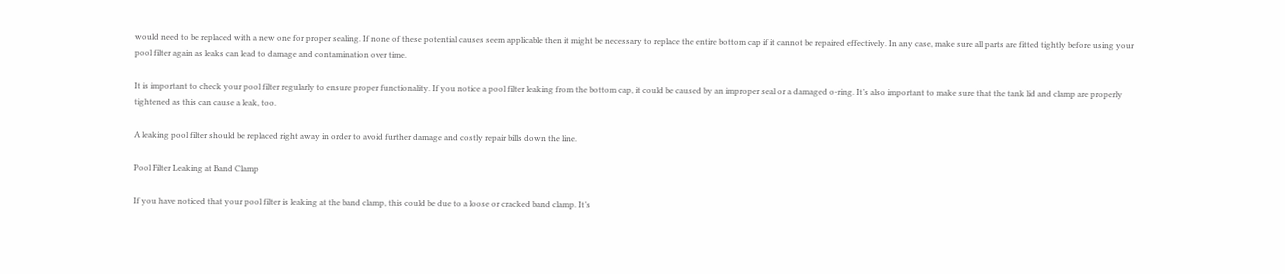would need to be replaced with a new one for proper sealing. If none of these potential causes seem applicable then it might be necessary to replace the entire bottom cap if it cannot be repaired effectively. In any case, make sure all parts are fitted tightly before using your pool filter again as leaks can lead to damage and contamination over time.

It is important to check your pool filter regularly to ensure proper functionality. If you notice a pool filter leaking from the bottom cap, it could be caused by an improper seal or a damaged o-ring. It’s also important to make sure that the tank lid and clamp are properly tightened as this can cause a leak, too.

A leaking pool filter should be replaced right away in order to avoid further damage and costly repair bills down the line.

Pool Filter Leaking at Band Clamp

If you have noticed that your pool filter is leaking at the band clamp, this could be due to a loose or cracked band clamp. It’s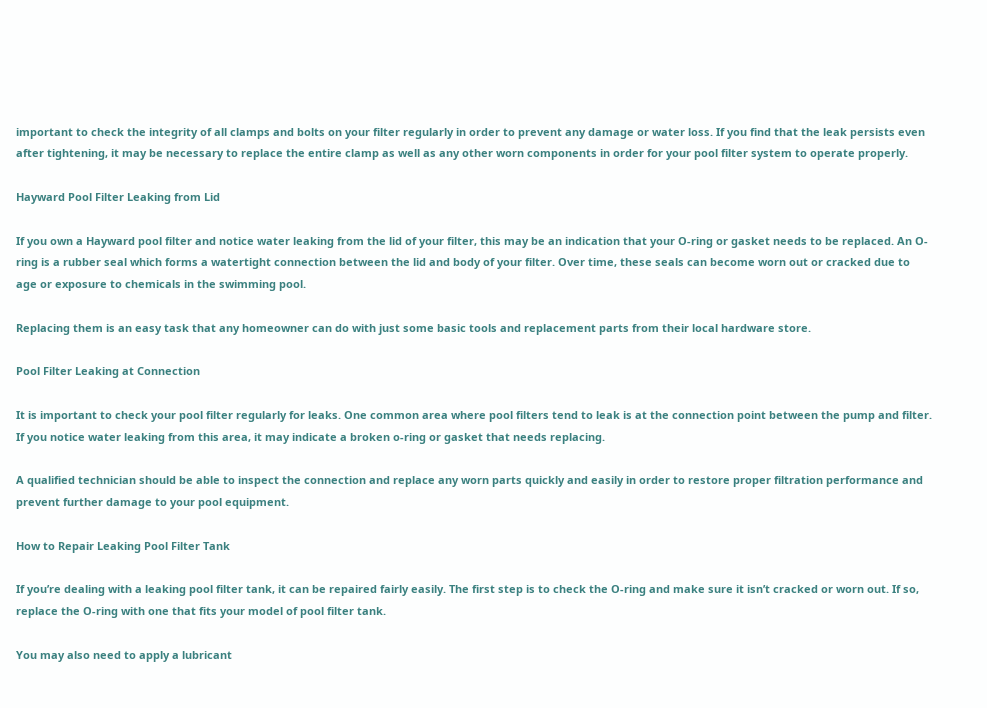important to check the integrity of all clamps and bolts on your filter regularly in order to prevent any damage or water loss. If you find that the leak persists even after tightening, it may be necessary to replace the entire clamp as well as any other worn components in order for your pool filter system to operate properly.

Hayward Pool Filter Leaking from Lid

If you own a Hayward pool filter and notice water leaking from the lid of your filter, this may be an indication that your O-ring or gasket needs to be replaced. An O-ring is a rubber seal which forms a watertight connection between the lid and body of your filter. Over time, these seals can become worn out or cracked due to age or exposure to chemicals in the swimming pool.

Replacing them is an easy task that any homeowner can do with just some basic tools and replacement parts from their local hardware store.

Pool Filter Leaking at Connection

It is important to check your pool filter regularly for leaks. One common area where pool filters tend to leak is at the connection point between the pump and filter. If you notice water leaking from this area, it may indicate a broken o-ring or gasket that needs replacing.

A qualified technician should be able to inspect the connection and replace any worn parts quickly and easily in order to restore proper filtration performance and prevent further damage to your pool equipment.

How to Repair Leaking Pool Filter Tank

If you’re dealing with a leaking pool filter tank, it can be repaired fairly easily. The first step is to check the O-ring and make sure it isn’t cracked or worn out. If so, replace the O-ring with one that fits your model of pool filter tank.

You may also need to apply a lubricant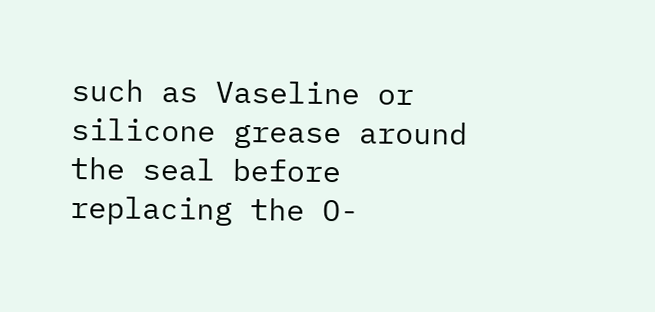such as Vaseline or silicone grease around the seal before replacing the O-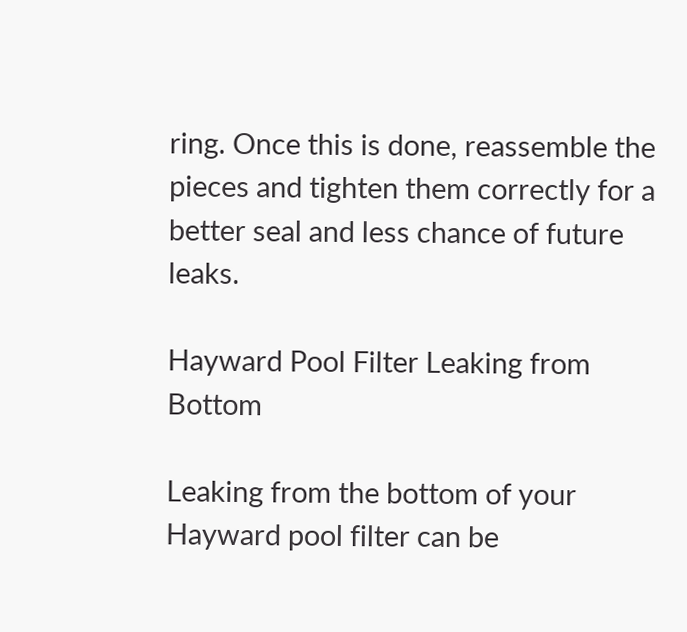ring. Once this is done, reassemble the pieces and tighten them correctly for a better seal and less chance of future leaks.

Hayward Pool Filter Leaking from Bottom

Leaking from the bottom of your Hayward pool filter can be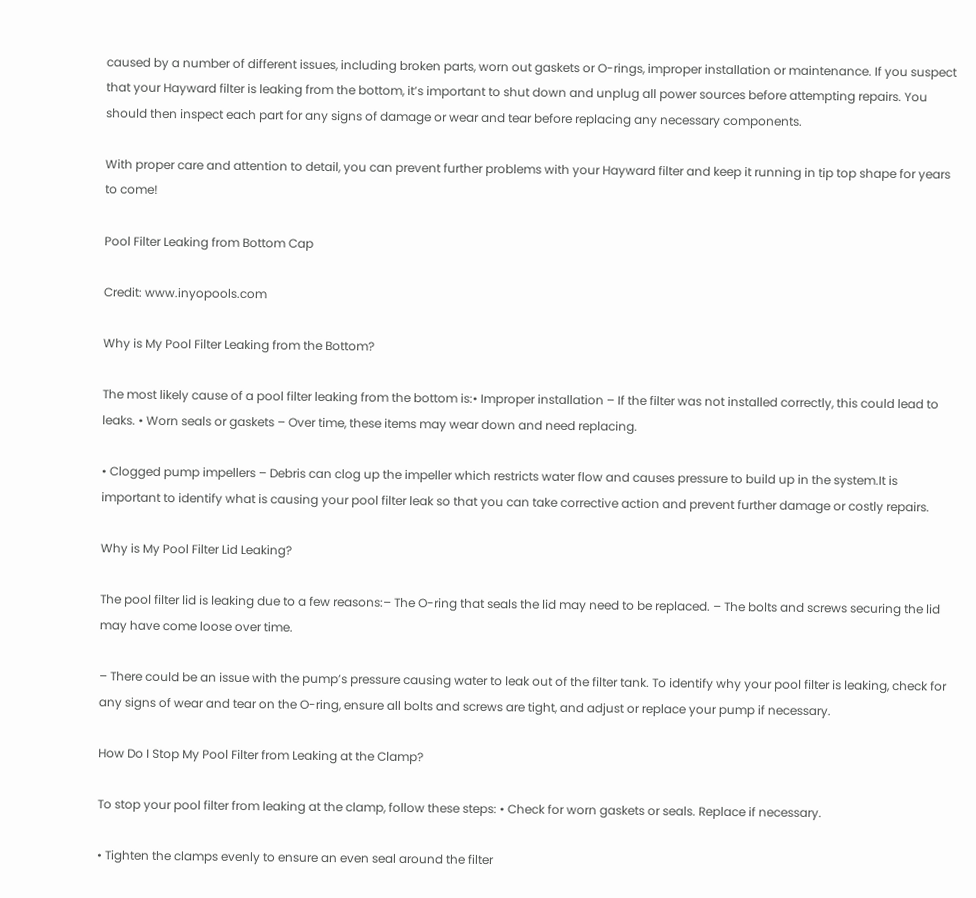caused by a number of different issues, including broken parts, worn out gaskets or O-rings, improper installation or maintenance. If you suspect that your Hayward filter is leaking from the bottom, it’s important to shut down and unplug all power sources before attempting repairs. You should then inspect each part for any signs of damage or wear and tear before replacing any necessary components.

With proper care and attention to detail, you can prevent further problems with your Hayward filter and keep it running in tip top shape for years to come!

Pool Filter Leaking from Bottom Cap

Credit: www.inyopools.com

Why is My Pool Filter Leaking from the Bottom?

The most likely cause of a pool filter leaking from the bottom is:• Improper installation – If the filter was not installed correctly, this could lead to leaks. • Worn seals or gaskets – Over time, these items may wear down and need replacing.

• Clogged pump impellers – Debris can clog up the impeller which restricts water flow and causes pressure to build up in the system.It is important to identify what is causing your pool filter leak so that you can take corrective action and prevent further damage or costly repairs.

Why is My Pool Filter Lid Leaking?

The pool filter lid is leaking due to a few reasons:– The O-ring that seals the lid may need to be replaced. – The bolts and screws securing the lid may have come loose over time.

– There could be an issue with the pump’s pressure causing water to leak out of the filter tank. To identify why your pool filter is leaking, check for any signs of wear and tear on the O-ring, ensure all bolts and screws are tight, and adjust or replace your pump if necessary.

How Do I Stop My Pool Filter from Leaking at the Clamp?

To stop your pool filter from leaking at the clamp, follow these steps: • Check for worn gaskets or seals. Replace if necessary.

• Tighten the clamps evenly to ensure an even seal around the filter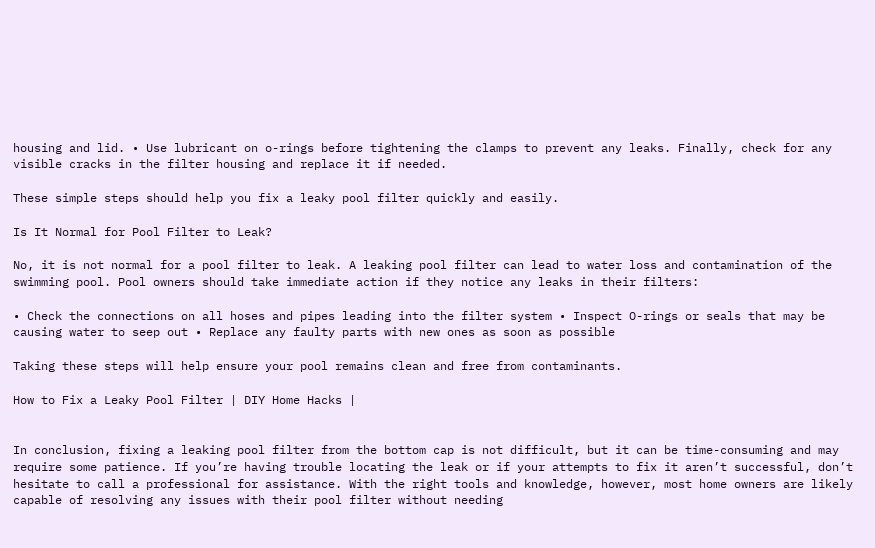housing and lid. • Use lubricant on o-rings before tightening the clamps to prevent any leaks. Finally, check for any visible cracks in the filter housing and replace it if needed.

These simple steps should help you fix a leaky pool filter quickly and easily.

Is It Normal for Pool Filter to Leak?

No, it is not normal for a pool filter to leak. A leaking pool filter can lead to water loss and contamination of the swimming pool. Pool owners should take immediate action if they notice any leaks in their filters:

• Check the connections on all hoses and pipes leading into the filter system • Inspect O-rings or seals that may be causing water to seep out • Replace any faulty parts with new ones as soon as possible

Taking these steps will help ensure your pool remains clean and free from contaminants.

How to Fix a Leaky Pool Filter | DIY Home Hacks |


In conclusion, fixing a leaking pool filter from the bottom cap is not difficult, but it can be time-consuming and may require some patience. If you’re having trouble locating the leak or if your attempts to fix it aren’t successful, don’t hesitate to call a professional for assistance. With the right tools and knowledge, however, most home owners are likely capable of resolving any issues with their pool filter without needing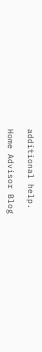additional help.

Home Advisor Blog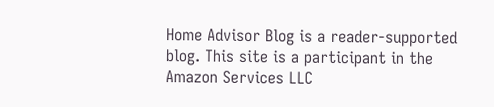Home Advisor Blog is a reader-supported blog. This site is a participant in the Amazon Services LLC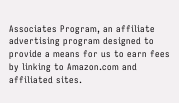Associates Program, an affiliate advertising program designed to provide a means for us to earn fees by linking to Amazon.com and affiliated sites.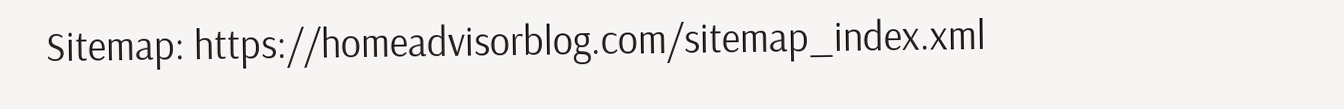Sitemap: https://homeadvisorblog.com/sitemap_index.xml